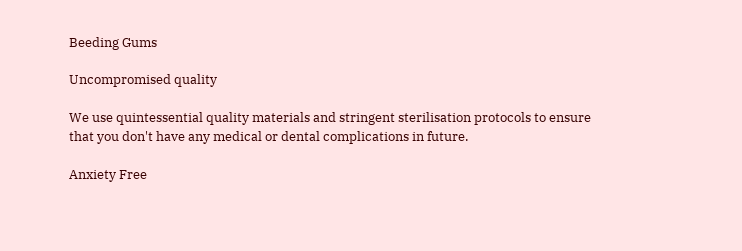Beeding Gums

Uncompromised quality

We use quintessential quality materials and stringent sterilisation protocols to ensure that you don't have any medical or dental complications in future.

Anxiety Free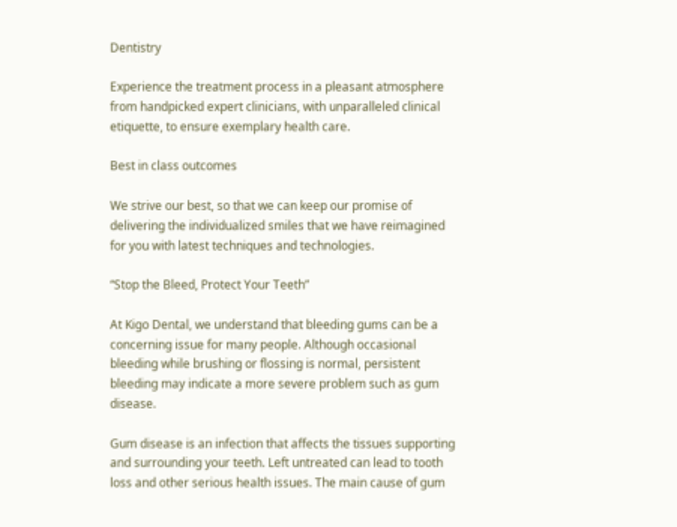Dentistry

Experience the treatment process in a pleasant atmosphere from handpicked expert clinicians, with unparalleled clinical etiquette, to ensure exemplary health care.

Best in class outcomes

We strive our best, so that we can keep our promise of delivering the individualized smiles that we have reimagined for you with latest techniques and technologies.

“Stop the Bleed, Protect Your Teeth”

At Kigo Dental, we understand that bleeding gums can be a concerning issue for many people. Although occasional bleeding while brushing or flossing is normal, persistent bleeding may indicate a more severe problem such as gum disease.

Gum disease is an infection that affects the tissues supporting and surrounding your teeth. Left untreated can lead to tooth loss and other serious health issues. The main cause of gum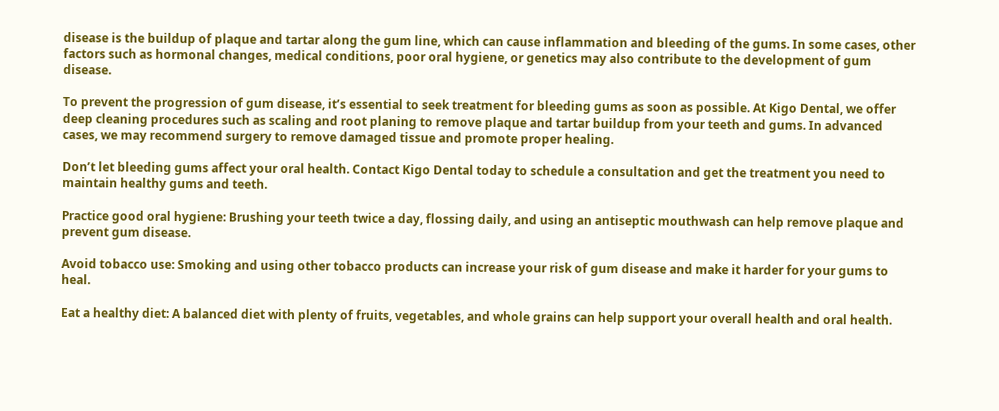disease is the buildup of plaque and tartar along the gum line, which can cause inflammation and bleeding of the gums. In some cases, other factors such as hormonal changes, medical conditions, poor oral hygiene, or genetics may also contribute to the development of gum disease.

To prevent the progression of gum disease, it’s essential to seek treatment for bleeding gums as soon as possible. At Kigo Dental, we offer deep cleaning procedures such as scaling and root planing to remove plaque and tartar buildup from your teeth and gums. In advanced cases, we may recommend surgery to remove damaged tissue and promote proper healing.

Don’t let bleeding gums affect your oral health. Contact Kigo Dental today to schedule a consultation and get the treatment you need to maintain healthy gums and teeth.

Practice good oral hygiene: Brushing your teeth twice a day, flossing daily, and using an antiseptic mouthwash can help remove plaque and prevent gum disease.

Avoid tobacco use: Smoking and using other tobacco products can increase your risk of gum disease and make it harder for your gums to heal.

Eat a healthy diet: A balanced diet with plenty of fruits, vegetables, and whole grains can help support your overall health and oral health.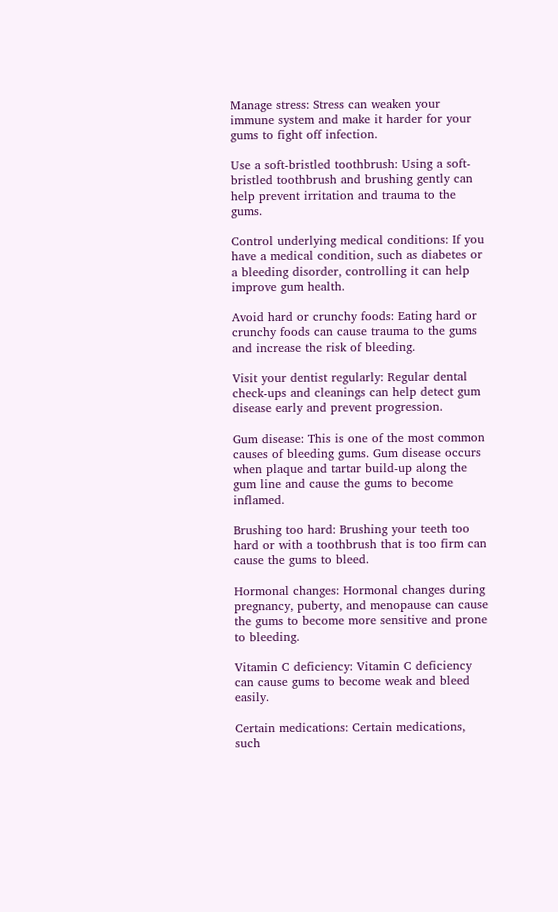Manage stress: Stress can weaken your immune system and make it harder for your gums to fight off infection.

Use a soft-bristled toothbrush: Using a soft-bristled toothbrush and brushing gently can help prevent irritation and trauma to the gums.

Control underlying medical conditions: If you have a medical condition, such as diabetes or a bleeding disorder, controlling it can help improve gum health.

Avoid hard or crunchy foods: Eating hard or crunchy foods can cause trauma to the gums and increase the risk of bleeding.

Visit your dentist regularly: Regular dental check-ups and cleanings can help detect gum disease early and prevent progression.

Gum disease: This is one of the most common causes of bleeding gums. Gum disease occurs when plaque and tartar build-up along the gum line and cause the gums to become inflamed.

Brushing too hard: Brushing your teeth too hard or with a toothbrush that is too firm can cause the gums to bleed.

Hormonal changes: Hormonal changes during pregnancy, puberty, and menopause can cause the gums to become more sensitive and prone to bleeding.

Vitamin C deficiency: Vitamin C deficiency can cause gums to become weak and bleed easily.

Certain medications: Certain medications, such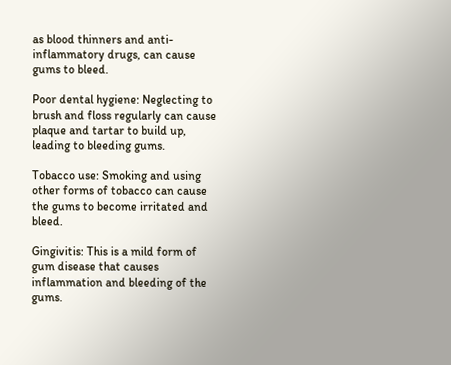as blood thinners and anti-inflammatory drugs, can cause gums to bleed.

Poor dental hygiene: Neglecting to brush and floss regularly can cause plaque and tartar to build up, leading to bleeding gums.

Tobacco use: Smoking and using other forms of tobacco can cause the gums to become irritated and bleed.

Gingivitis: This is a mild form of gum disease that causes inflammation and bleeding of the gums.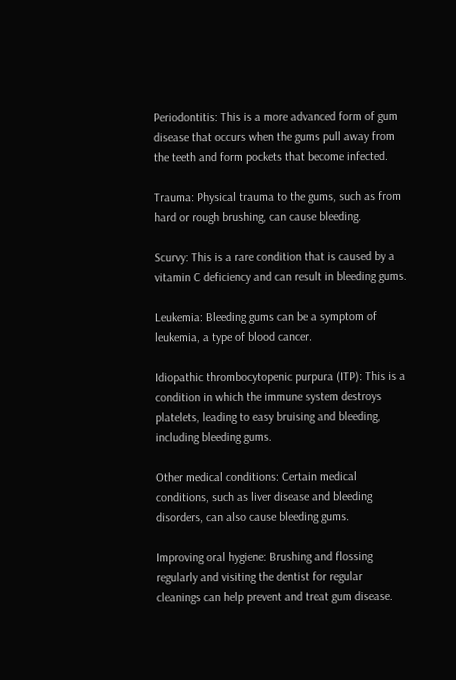Periodontitis: This is a more advanced form of gum disease that occurs when the gums pull away from the teeth and form pockets that become infected.

Trauma: Physical trauma to the gums, such as from hard or rough brushing, can cause bleeding.

Scurvy: This is a rare condition that is caused by a vitamin C deficiency and can result in bleeding gums.

Leukemia: Bleeding gums can be a symptom of leukemia, a type of blood cancer.

Idiopathic thrombocytopenic purpura (ITP): This is a condition in which the immune system destroys platelets, leading to easy bruising and bleeding, including bleeding gums.

Other medical conditions: Certain medical conditions, such as liver disease and bleeding disorders, can also cause bleeding gums.

Improving oral hygiene: Brushing and flossing regularly and visiting the dentist for regular cleanings can help prevent and treat gum disease.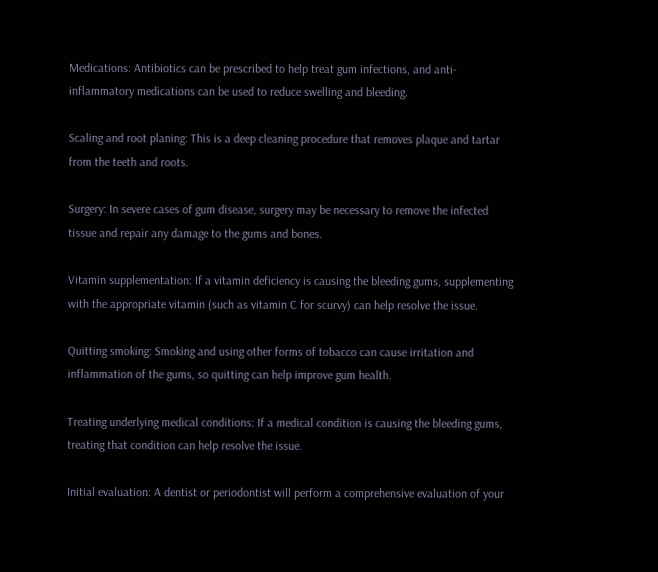Medications: Antibiotics can be prescribed to help treat gum infections, and anti-inflammatory medications can be used to reduce swelling and bleeding.

Scaling and root planing: This is a deep cleaning procedure that removes plaque and tartar from the teeth and roots.

Surgery: In severe cases of gum disease, surgery may be necessary to remove the infected tissue and repair any damage to the gums and bones.

Vitamin supplementation: If a vitamin deficiency is causing the bleeding gums, supplementing with the appropriate vitamin (such as vitamin C for scurvy) can help resolve the issue.

Quitting smoking: Smoking and using other forms of tobacco can cause irritation and inflammation of the gums, so quitting can help improve gum health.

Treating underlying medical conditions: If a medical condition is causing the bleeding gums, treating that condition can help resolve the issue.

Initial evaluation: A dentist or periodontist will perform a comprehensive evaluation of your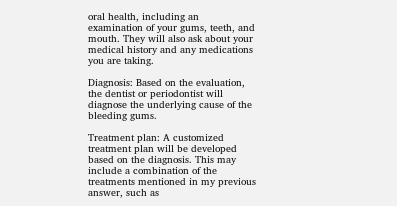oral health, including an examination of your gums, teeth, and mouth. They will also ask about your medical history and any medications you are taking.

Diagnosis: Based on the evaluation, the dentist or periodontist will diagnose the underlying cause of the bleeding gums.

Treatment plan: A customized treatment plan will be developed based on the diagnosis. This may include a combination of the treatments mentioned in my previous answer, such as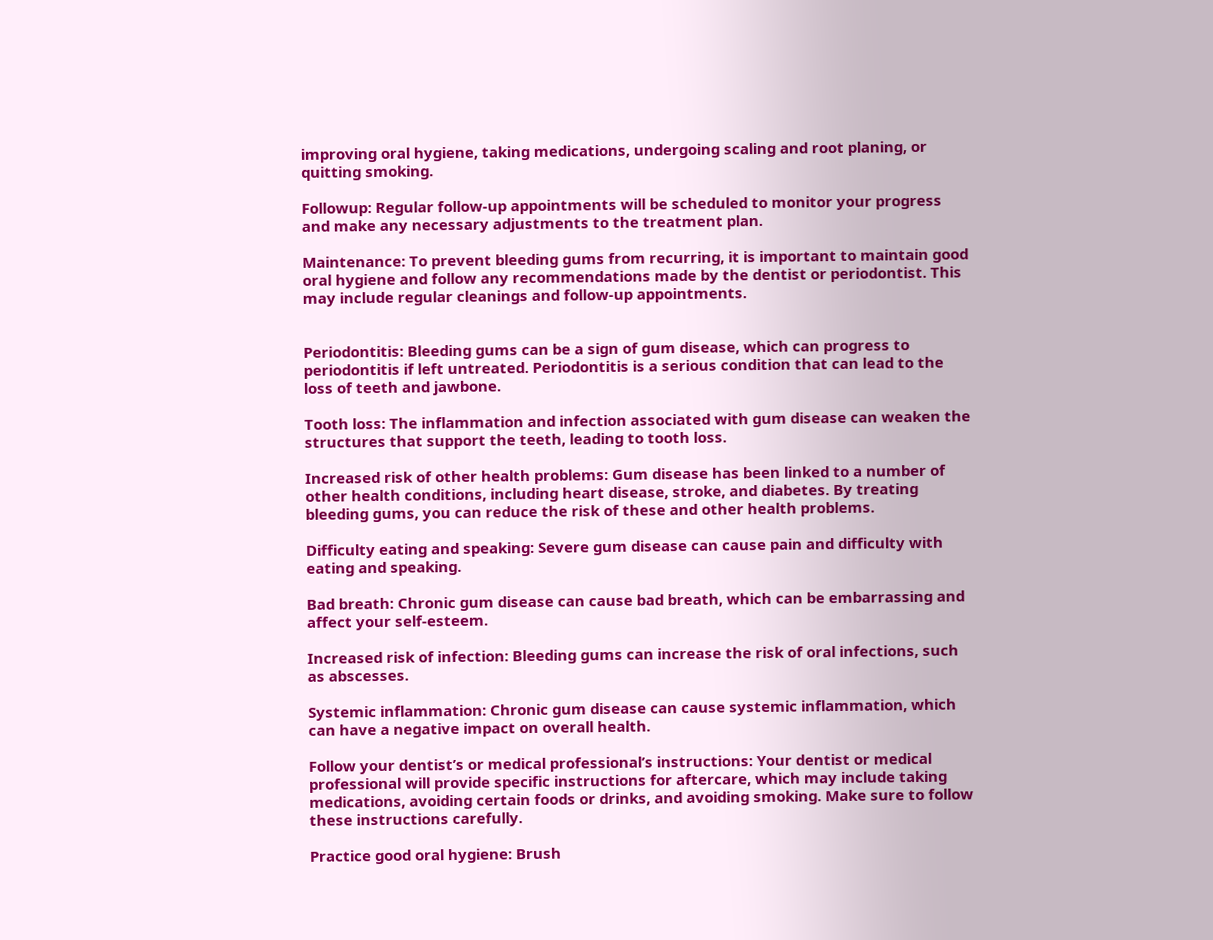improving oral hygiene, taking medications, undergoing scaling and root planing, or quitting smoking.

Followup: Regular follow-up appointments will be scheduled to monitor your progress and make any necessary adjustments to the treatment plan.

Maintenance: To prevent bleeding gums from recurring, it is important to maintain good oral hygiene and follow any recommendations made by the dentist or periodontist. This may include regular cleanings and follow-up appointments.


Periodontitis: Bleeding gums can be a sign of gum disease, which can progress to periodontitis if left untreated. Periodontitis is a serious condition that can lead to the loss of teeth and jawbone.

Tooth loss: The inflammation and infection associated with gum disease can weaken the structures that support the teeth, leading to tooth loss.

Increased risk of other health problems: Gum disease has been linked to a number of other health conditions, including heart disease, stroke, and diabetes. By treating bleeding gums, you can reduce the risk of these and other health problems.

Difficulty eating and speaking: Severe gum disease can cause pain and difficulty with eating and speaking.

Bad breath: Chronic gum disease can cause bad breath, which can be embarrassing and affect your self-esteem.

Increased risk of infection: Bleeding gums can increase the risk of oral infections, such as abscesses.

Systemic inflammation: Chronic gum disease can cause systemic inflammation, which can have a negative impact on overall health.

Follow your dentist’s or medical professional’s instructions: Your dentist or medical professional will provide specific instructions for aftercare, which may include taking medications, avoiding certain foods or drinks, and avoiding smoking. Make sure to follow these instructions carefully.

Practice good oral hygiene: Brush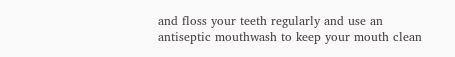and floss your teeth regularly and use an antiseptic mouthwash to keep your mouth clean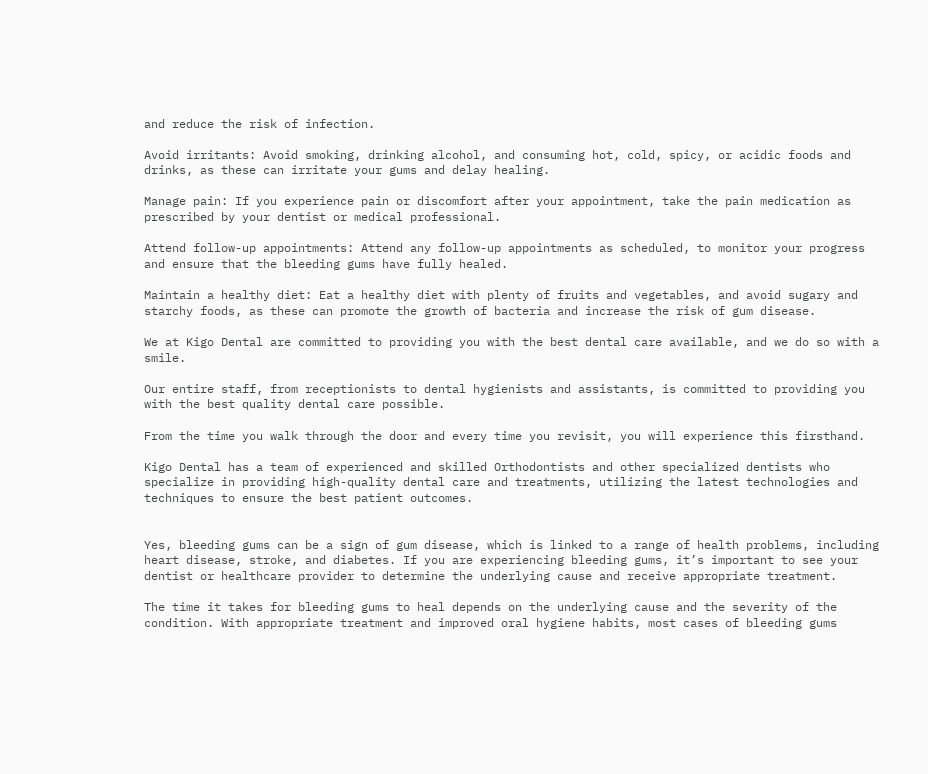and reduce the risk of infection.

Avoid irritants: Avoid smoking, drinking alcohol, and consuming hot, cold, spicy, or acidic foods and drinks, as these can irritate your gums and delay healing.

Manage pain: If you experience pain or discomfort after your appointment, take the pain medication as prescribed by your dentist or medical professional.

Attend follow-up appointments: Attend any follow-up appointments as scheduled, to monitor your progress and ensure that the bleeding gums have fully healed.

Maintain a healthy diet: Eat a healthy diet with plenty of fruits and vegetables, and avoid sugary and starchy foods, as these can promote the growth of bacteria and increase the risk of gum disease.

We at Kigo Dental are committed to providing you with the best dental care available, and we do so with a smile.

Our entire staff, from receptionists to dental hygienists and assistants, is committed to providing you with the best quality dental care possible.

From the time you walk through the door and every time you revisit, you will experience this firsthand.

Kigo Dental has a team of experienced and skilled Orthodontists and other specialized dentists who specialize in providing high-quality dental care and treatments, utilizing the latest technologies and techniques to ensure the best patient outcomes.


Yes, bleeding gums can be a sign of gum disease, which is linked to a range of health problems, including heart disease, stroke, and diabetes. If you are experiencing bleeding gums, it’s important to see your dentist or healthcare provider to determine the underlying cause and receive appropriate treatment.

The time it takes for bleeding gums to heal depends on the underlying cause and the severity of the condition. With appropriate treatment and improved oral hygiene habits, most cases of bleeding gums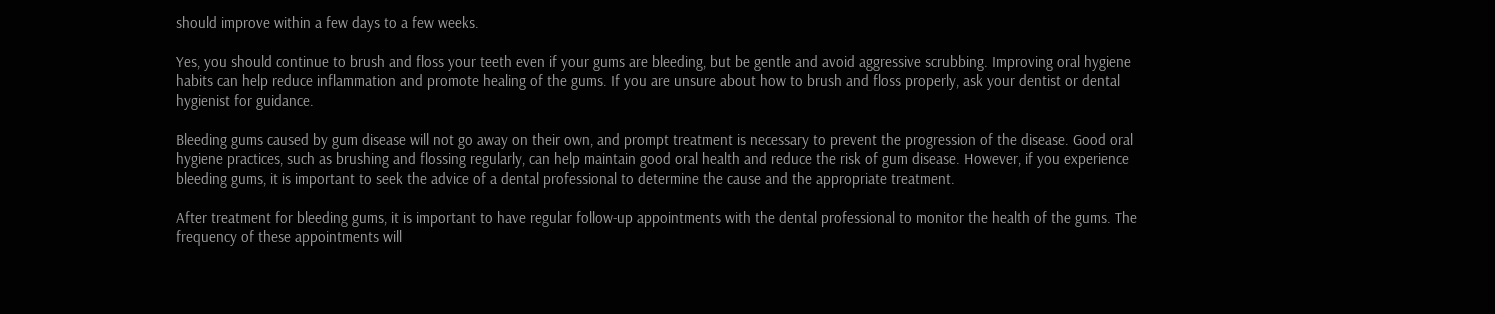should improve within a few days to a few weeks.

Yes, you should continue to brush and floss your teeth even if your gums are bleeding, but be gentle and avoid aggressive scrubbing. Improving oral hygiene habits can help reduce inflammation and promote healing of the gums. If you are unsure about how to brush and floss properly, ask your dentist or dental hygienist for guidance.

Bleeding gums caused by gum disease will not go away on their own, and prompt treatment is necessary to prevent the progression of the disease. Good oral hygiene practices, such as brushing and flossing regularly, can help maintain good oral health and reduce the risk of gum disease. However, if you experience bleeding gums, it is important to seek the advice of a dental professional to determine the cause and the appropriate treatment.

After treatment for bleeding gums, it is important to have regular follow-up appointments with the dental professional to monitor the health of the gums. The frequency of these appointments will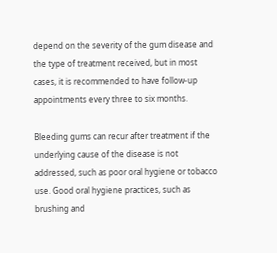depend on the severity of the gum disease and the type of treatment received, but in most cases, it is recommended to have follow-up appointments every three to six months.

Bleeding gums can recur after treatment if the underlying cause of the disease is not addressed, such as poor oral hygiene or tobacco use. Good oral hygiene practices, such as brushing and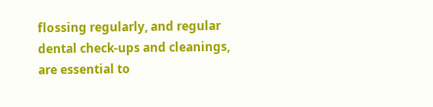flossing regularly, and regular dental check-ups and cleanings, are essential to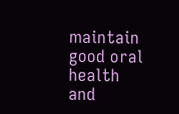maintain good oral health and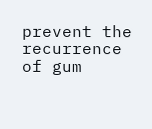prevent the recurrence of gum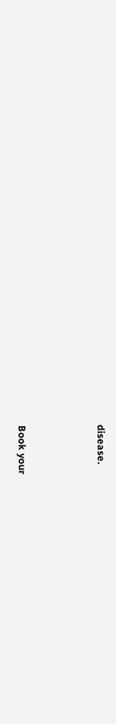disease.



Book your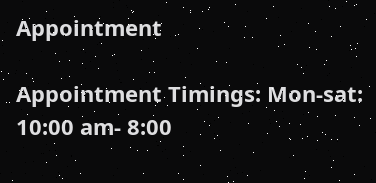Appointment

Appointment Timings: Mon-sat: 10:00 am- 8:00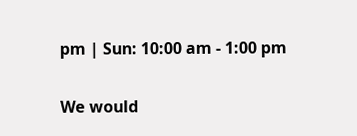pm | Sun: 10:00 am - 1:00 pm


We would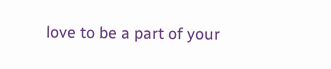love to be a part of your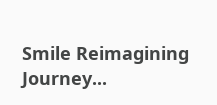Smile Reimagining Journey...